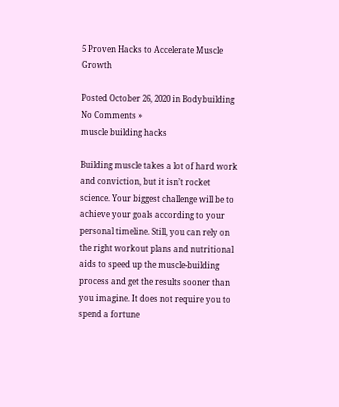5 Proven Hacks to Accelerate Muscle Growth

Posted October 26, 2020 in Bodybuilding No Comments »
muscle building hacks

Building muscle takes a lot of hard work and conviction, but it isn’t rocket science. Your biggest challenge will be to achieve your goals according to your personal timeline. Still, you can rely on the right workout plans and nutritional aids to speed up the muscle-building process and get the results sooner than you imagine. It does not require you to spend a fortune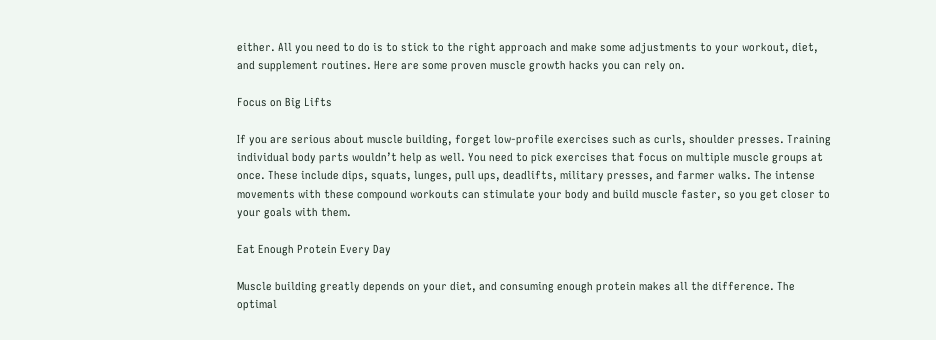either. All you need to do is to stick to the right approach and make some adjustments to your workout, diet, and supplement routines. Here are some proven muscle growth hacks you can rely on.

Focus on Big Lifts

If you are serious about muscle building, forget low-profile exercises such as curls, shoulder presses. Training individual body parts wouldn’t help as well. You need to pick exercises that focus on multiple muscle groups at once. These include dips, squats, lunges, pull ups, deadlifts, military presses, and farmer walks. The intense movements with these compound workouts can stimulate your body and build muscle faster, so you get closer to your goals with them.

Eat Enough Protein Every Day

Muscle building greatly depends on your diet, and consuming enough protein makes all the difference. The optimal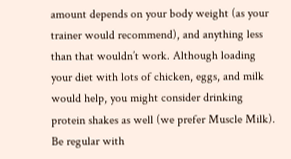amount depends on your body weight (as your trainer would recommend), and anything less than that wouldn’t work. Although loading your diet with lots of chicken, eggs, and milk would help, you might consider drinking protein shakes as well (we prefer Muscle Milk). Be regular with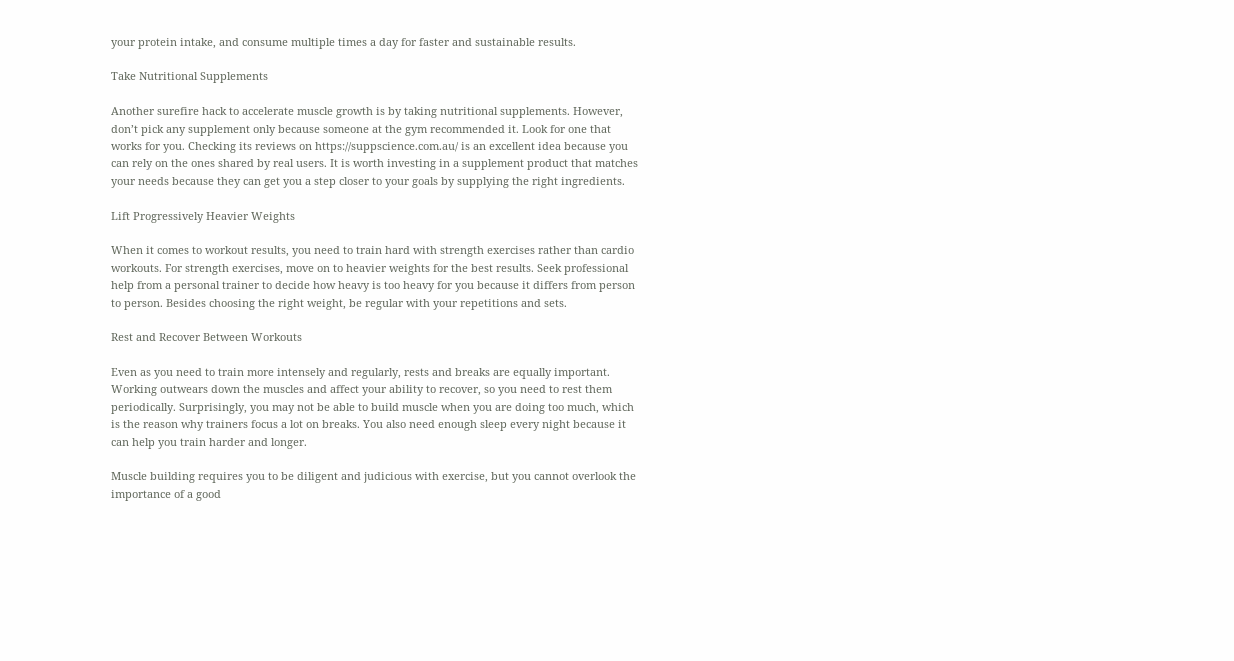your protein intake, and consume multiple times a day for faster and sustainable results.

Take Nutritional Supplements

Another surefire hack to accelerate muscle growth is by taking nutritional supplements. However, don’t pick any supplement only because someone at the gym recommended it. Look for one that works for you. Checking its reviews on https://suppscience.com.au/ is an excellent idea because you can rely on the ones shared by real users. It is worth investing in a supplement product that matches your needs because they can get you a step closer to your goals by supplying the right ingredients.

Lift Progressively Heavier Weights

When it comes to workout results, you need to train hard with strength exercises rather than cardio workouts. For strength exercises, move on to heavier weights for the best results. Seek professional help from a personal trainer to decide how heavy is too heavy for you because it differs from person to person. Besides choosing the right weight, be regular with your repetitions and sets.

Rest and Recover Between Workouts

Even as you need to train more intensely and regularly, rests and breaks are equally important. Working outwears down the muscles and affect your ability to recover, so you need to rest them periodically. Surprisingly, you may not be able to build muscle when you are doing too much, which is the reason why trainers focus a lot on breaks. You also need enough sleep every night because it can help you train harder and longer.

Muscle building requires you to be diligent and judicious with exercise, but you cannot overlook the importance of a good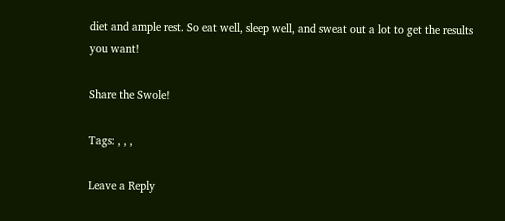diet and ample rest. So eat well, sleep well, and sweat out a lot to get the results you want!

Share the Swole!

Tags: , , ,

Leave a Reply